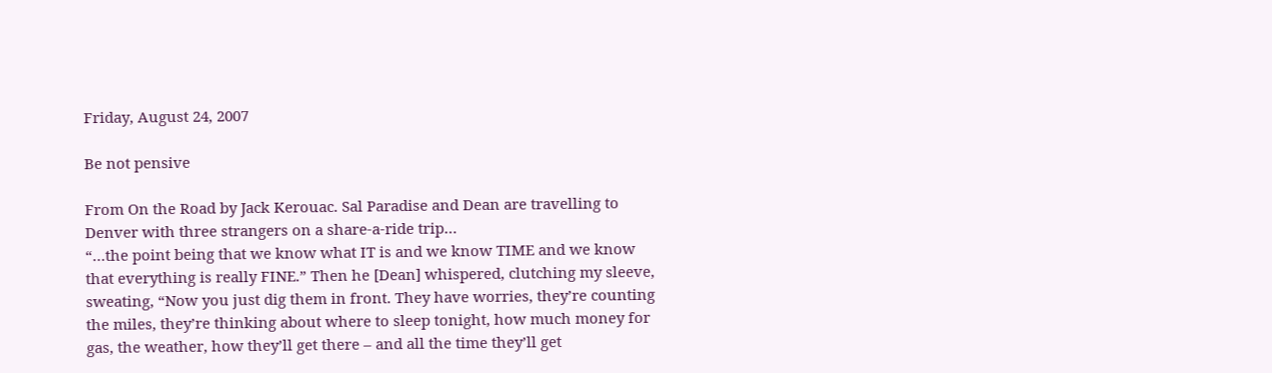Friday, August 24, 2007

Be not pensive

From On the Road by Jack Kerouac. Sal Paradise and Dean are travelling to Denver with three strangers on a share-a-ride trip…
“…the point being that we know what IT is and we know TIME and we know that everything is really FINE.” Then he [Dean] whispered, clutching my sleeve, sweating, “Now you just dig them in front. They have worries, they’re counting the miles, they’re thinking about where to sleep tonight, how much money for gas, the weather, how they’ll get there – and all the time they’ll get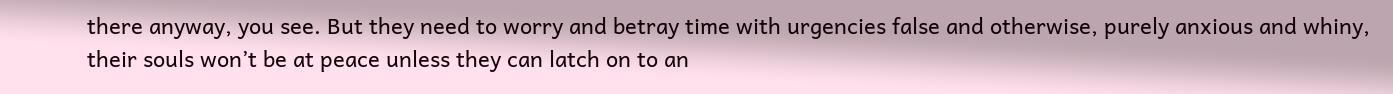there anyway, you see. But they need to worry and betray time with urgencies false and otherwise, purely anxious and whiny, their souls won’t be at peace unless they can latch on to an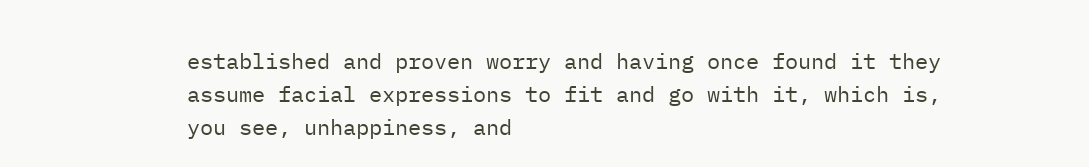established and proven worry and having once found it they assume facial expressions to fit and go with it, which is, you see, unhappiness, and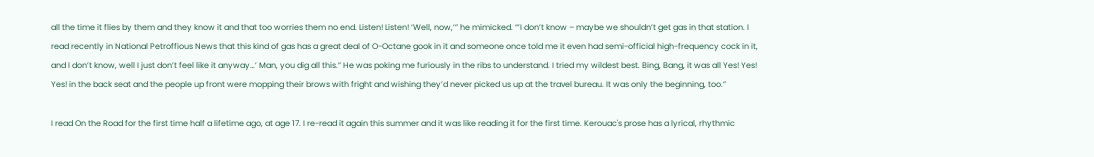all the time it flies by them and they know it and that too worries them no end. Listen! Listen! ‘Well, now,’” he mimicked. “’I don’t know – maybe we shouldn’t get gas in that station. I read recently in National Petroffious News that this kind of gas has a great deal of O-Octane gook in it and someone once told me it even had semi-official high-frequency cock in it, and I don’t know, well I just don’t feel like it anyway…’ Man, you dig all this.” He was poking me furiously in the ribs to understand. I tried my wildest best. Bing, Bang, it was all Yes! Yes! Yes! in the back seat and the people up front were mopping their brows with fright and wishing they’d never picked us up at the travel bureau. It was only the beginning, too.”

I read On the Road for the first time half a lifetime ago, at age 17. I re-read it again this summer and it was like reading it for the first time. Kerouac's prose has a lyrical, rhythmic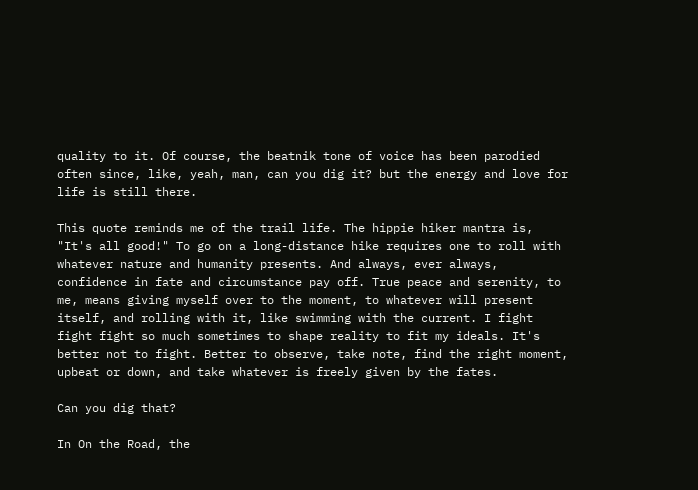quality to it. Of course, the beatnik tone of voice has been parodied often since, like, yeah, man, can you dig it? but the energy and love for life is still there.

This quote reminds me of the trail life. The hippie hiker mantra is, "It's all good!" To go on a long-distance hike requires one to roll with whatever nature and humanity presents. And always, ever always, confidence in fate and circumstance pay off. True peace and serenity, to me, means giving myself over to the moment, to whatever will present itself, and rolling with it, like swimming with the current. I fight fight fight so much sometimes to shape reality to fit my ideals. It's better not to fight. Better to observe, take note, find the right moment, upbeat or down, and take whatever is freely given by the fates.

Can you dig that?

In On the Road, the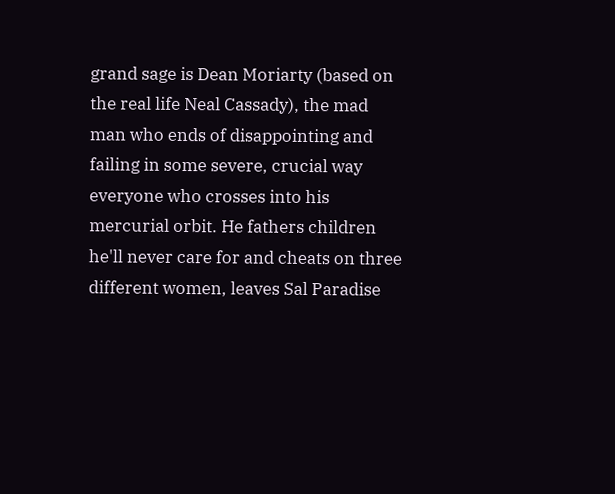grand sage is Dean Moriarty (based on the real life Neal Cassady), the mad man who ends of disappointing and failing in some severe, crucial way everyone who crosses into his mercurial orbit. He fathers children he'll never care for and cheats on three different women, leaves Sal Paradise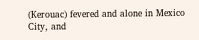(Kerouac) fevered and alone in Mexico City, and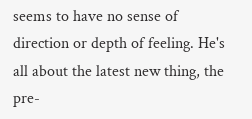seems to have no sense of direction or depth of feeling. He's all about the latest new thing, the pre-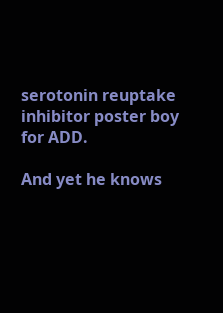serotonin reuptake inhibitor poster boy for ADD.

And yet he knows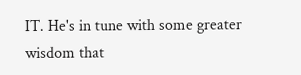IT. He's in tune with some greater wisdom that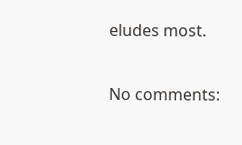eludes most.

No comments: